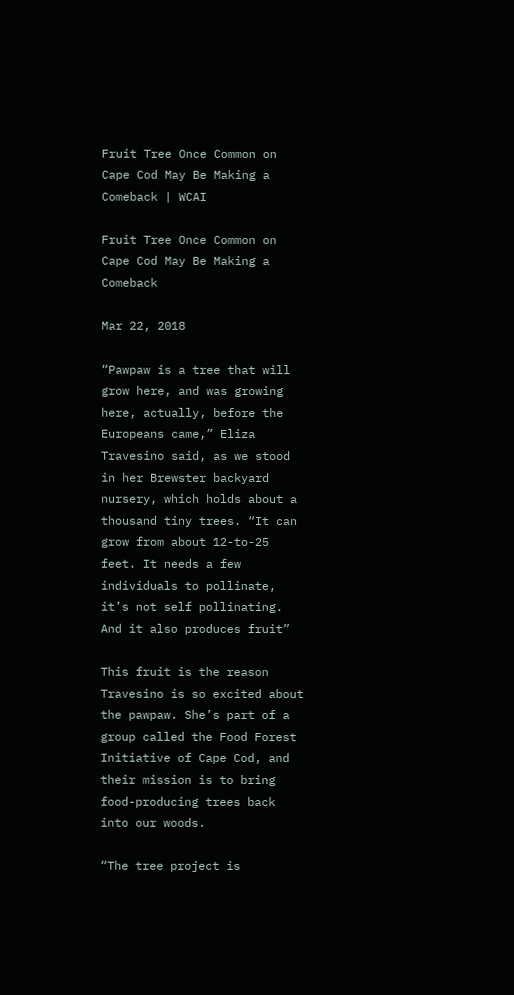Fruit Tree Once Common on Cape Cod May Be Making a Comeback | WCAI

Fruit Tree Once Common on Cape Cod May Be Making a Comeback

Mar 22, 2018

“Pawpaw is a tree that will grow here, and was growing here, actually, before the Europeans came,” Eliza Travesino said, as we stood in her Brewster backyard nursery, which holds about a thousand tiny trees. “It can grow from about 12-to-25 feet. It needs a few individuals to pollinate, it’s not self pollinating. And it also produces fruit”

This fruit is the reason Travesino is so excited about the pawpaw. She’s part of a group called the Food Forest Initiative of Cape Cod, and their mission is to bring food-producing trees back into our woods.

“The tree project is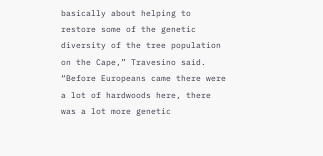basically about helping to restore some of the genetic diversity of the tree population on the Cape,” Travesino said. “Before Europeans came there were a lot of hardwoods here, there was a lot more genetic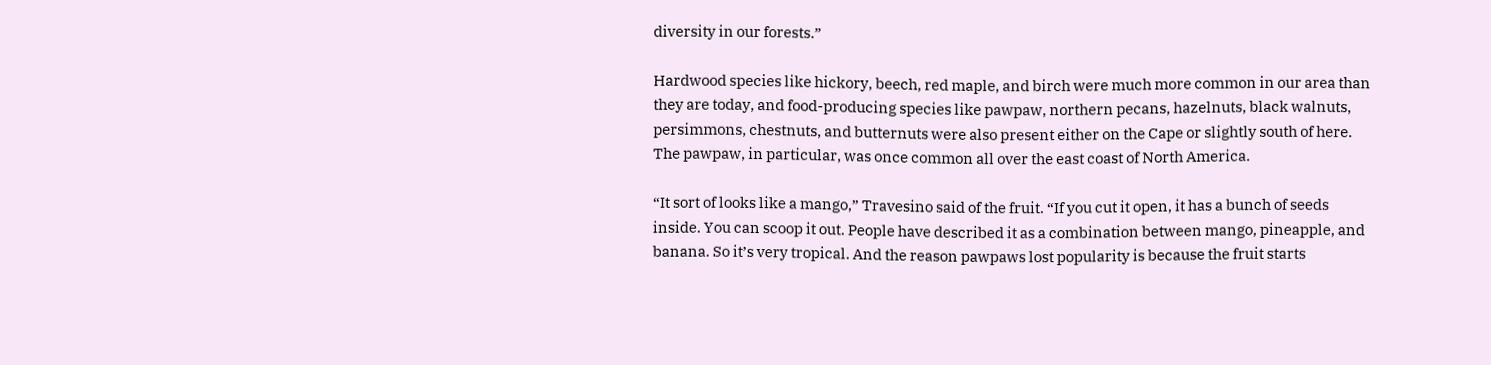diversity in our forests.”

Hardwood species like hickory, beech, red maple, and birch were much more common in our area than they are today, and food-producing species like pawpaw, northern pecans, hazelnuts, black walnuts, persimmons, chestnuts, and butternuts were also present either on the Cape or slightly south of here. The pawpaw, in particular, was once common all over the east coast of North America.

“It sort of looks like a mango,” Travesino said of the fruit. “If you cut it open, it has a bunch of seeds inside. You can scoop it out. People have described it as a combination between mango, pineapple, and banana. So it’s very tropical. And the reason pawpaws lost popularity is because the fruit starts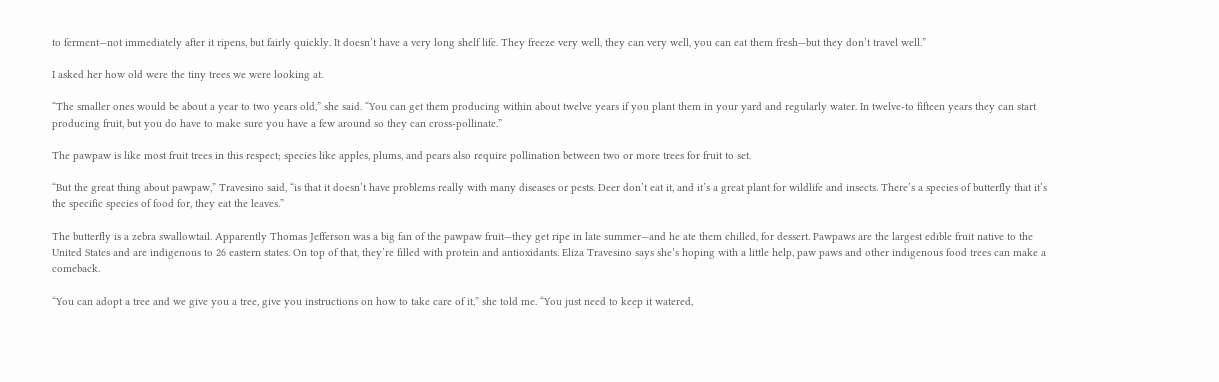to ferment—not immediately after it ripens, but fairly quickly. It doesn’t have a very long shelf life. They freeze very well, they can very well, you can eat them fresh—but they don’t travel well.”

I asked her how old were the tiny trees we were looking at.

“The smaller ones would be about a year to two years old,” she said. “You can get them producing within about twelve years if you plant them in your yard and regularly water. In twelve-to fifteen years they can start producing fruit, but you do have to make sure you have a few around so they can cross-pollinate.”

The pawpaw is like most fruit trees in this respect; species like apples, plums, and pears also require pollination between two or more trees for fruit to set.

“But the great thing about pawpaw,” Travesino said, “is that it doesn’t have problems really with many diseases or pests. Deer don’t eat it, and it’s a great plant for wildlife and insects. There’s a species of butterfly that it’s the specific species of food for, they eat the leaves.”

The butterfly is a zebra swallowtail. Apparently Thomas Jefferson was a big fan of the pawpaw fruit—they get ripe in late summer—and he ate them chilled, for dessert. Pawpaws are the largest edible fruit native to the United States and are indigenous to 26 eastern states. On top of that, they’re filled with protein and antioxidants. Eliza Travesino says she’s hoping with a little help, paw paws and other indigenous food trees can make a comeback.

“You can adopt a tree and we give you a tree, give you instructions on how to take care of it,” she told me. “You just need to keep it watered,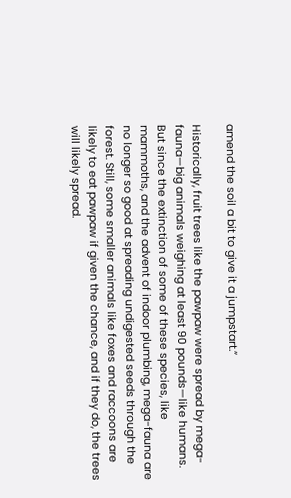amend the soil a bit to give it a jumpstart.”

Historically, fruit trees like the pawpaw were spread by mega-fauna—big animals weighing at least 90 pounds—like humans. But since the extinction of some of these species, like mammoths, and the advent of indoor plumbing, mega-fauna are no longer so good at spreading undigested seeds through the forest. Still, some smaller animals like foxes and raccoons are likely to eat pawpaw if given the chance, and if they do, the trees will likely spread.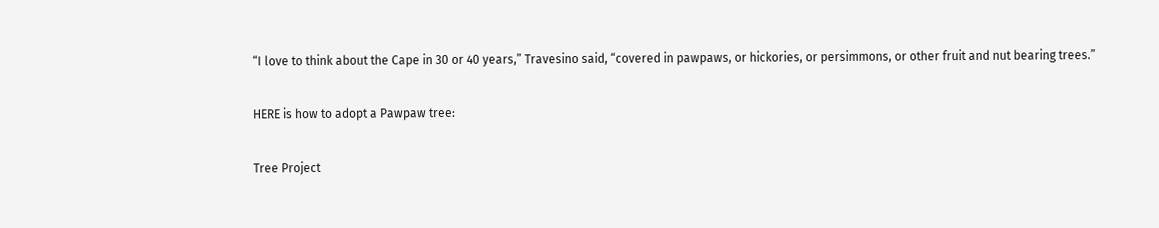“I love to think about the Cape in 30 or 40 years,” Travesino said, “covered in pawpaws, or hickories, or persimmons, or other fruit and nut bearing trees.”

HERE is how to adopt a Pawpaw tree:

Tree Project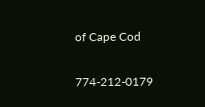of Cape Cod

774-212-0179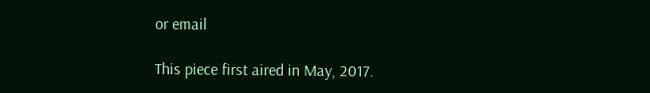or email

This piece first aired in May, 2017.